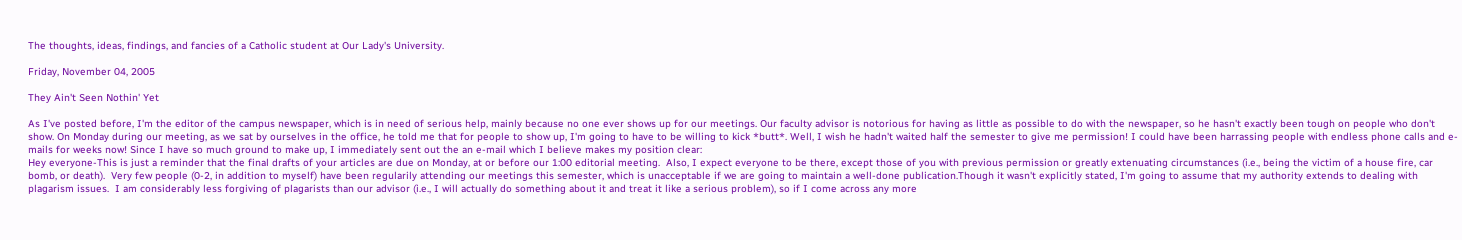The thoughts, ideas, findings, and fancies of a Catholic student at Our Lady's University.

Friday, November 04, 2005

They Ain't Seen Nothin' Yet

As I've posted before, I'm the editor of the campus newspaper, which is in need of serious help, mainly because no one ever shows up for our meetings. Our faculty advisor is notorious for having as little as possible to do with the newspaper, so he hasn't exactly been tough on people who don't show. On Monday during our meeting, as we sat by ourselves in the office, he told me that for people to show up, I'm going to have to be willing to kick *butt*. Well, I wish he hadn't waited half the semester to give me permission! I could have been harrassing people with endless phone calls and e-mails for weeks now! Since I have so much ground to make up, I immediately sent out the an e-mail which I believe makes my position clear:
Hey everyone-This is just a reminder that the final drafts of your articles are due on Monday, at or before our 1:00 editorial meeting.  Also, I expect everyone to be there, except those of you with previous permission or greatly extenuating circumstances (i.e., being the victim of a house fire, car bomb, or death).  Very few people (0-2, in addition to myself) have been regularily attending our meetings this semester, which is unacceptable if we are going to maintain a well-done publication.Though it wasn't explicitly stated, I'm going to assume that my authority extends to dealing with plagarism issues.  I am considerably less forgiving of plagarists than our advisor (i.e., I will actually do something about it and treat it like a serious problem), so if I come across any more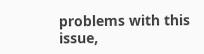problems with this issue,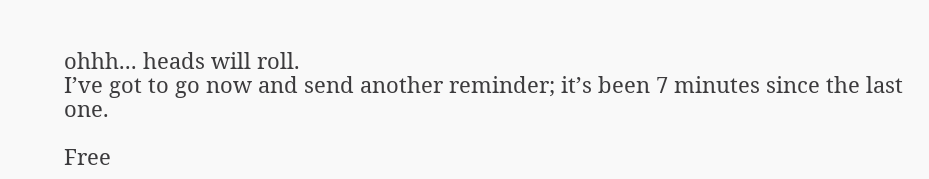ohhh... heads will roll.
I’ve got to go now and send another reminder; it’s been 7 minutes since the last one.

Free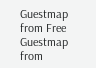Guestmap from Free Guestmap from